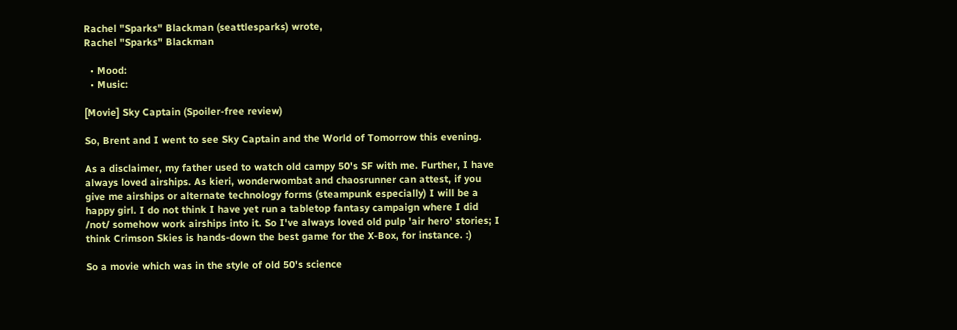Rachel "Sparks" Blackman (seattlesparks) wrote,
Rachel "Sparks" Blackman

  • Mood:
  • Music:

[Movie] Sky Captain (Spoiler-free review)

So, Brent and I went to see Sky Captain and the World of Tomorrow this evening.

As a disclaimer, my father used to watch old campy 50's SF with me. Further, I have always loved airships. As kieri, wonderwombat and chaosrunner can attest, if you give me airships or alternate technology forms (steampunk especially) I will be a happy girl. I do not think I have yet run a tabletop fantasy campaign where I did /not/ somehow work airships into it. So I've always loved old pulp 'air hero' stories; I think Crimson Skies is hands-down the best game for the X-Box, for instance. :)

So a movie which was in the style of old 50's science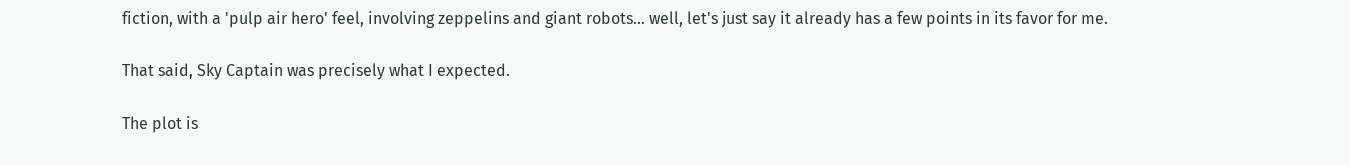fiction, with a 'pulp air hero' feel, involving zeppelins and giant robots... well, let's just say it already has a few points in its favor for me.

That said, Sky Captain was precisely what I expected.

The plot is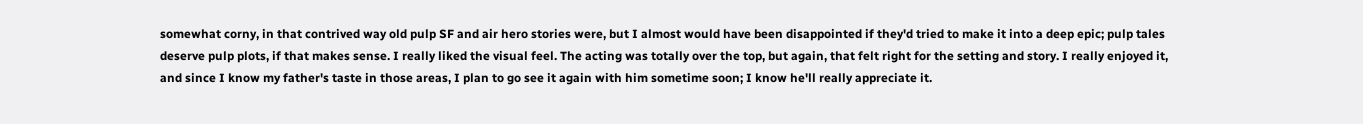somewhat corny, in that contrived way old pulp SF and air hero stories were, but I almost would have been disappointed if they'd tried to make it into a deep epic; pulp tales deserve pulp plots, if that makes sense. I really liked the visual feel. The acting was totally over the top, but again, that felt right for the setting and story. I really enjoyed it, and since I know my father's taste in those areas, I plan to go see it again with him sometime soon; I know he'll really appreciate it.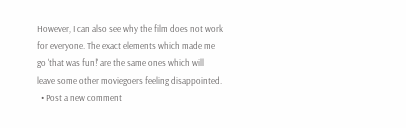However, I can also see why the film does not work for everyone. The exact elements which made me go 'that was fun!' are the same ones which will leave some other moviegoers feeling disappointed.
  • Post a new comment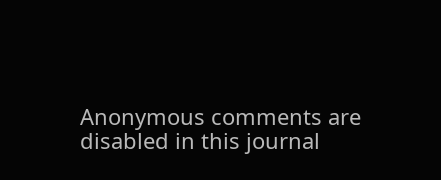Anonymous comments are disabled in this journal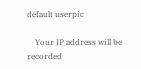default userpic

    Your IP address will be recorded